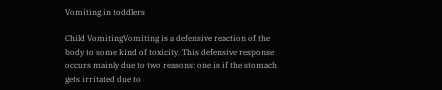Vomiting in toddlers

Child VomitingVomiting is a defensive reaction of the body to some kind of toxicity. This defensive response occurs mainly due to two reasons: one is if the stomach gets irritated due to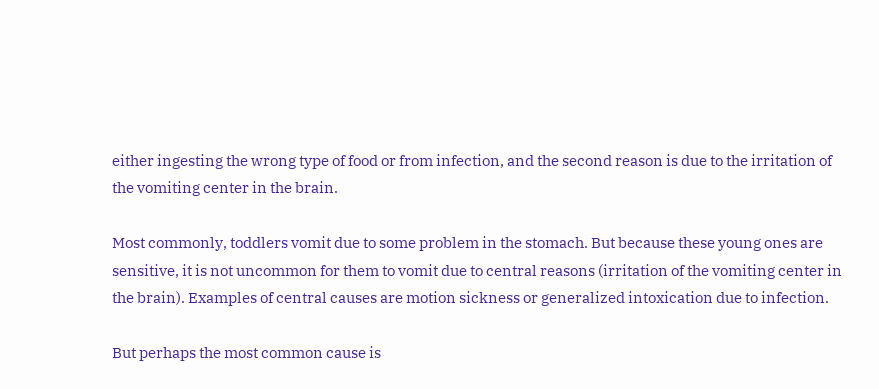either ingesting the wrong type of food or from infection, and the second reason is due to the irritation of the vomiting center in the brain.

Most commonly, toddlers vomit due to some problem in the stomach. But because these young ones are sensitive, it is not uncommon for them to vomit due to central reasons (irritation of the vomiting center in the brain). Examples of central causes are motion sickness or generalized intoxication due to infection.

But perhaps the most common cause is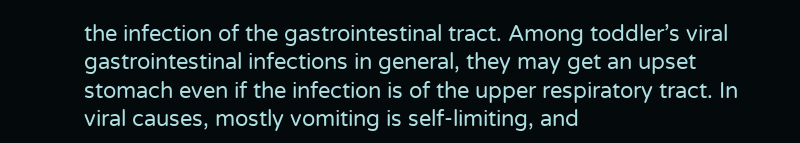the infection of the gastrointestinal tract. Among toddler’s viral gastrointestinal infections in general, they may get an upset stomach even if the infection is of the upper respiratory tract. In viral causes, mostly vomiting is self-limiting, and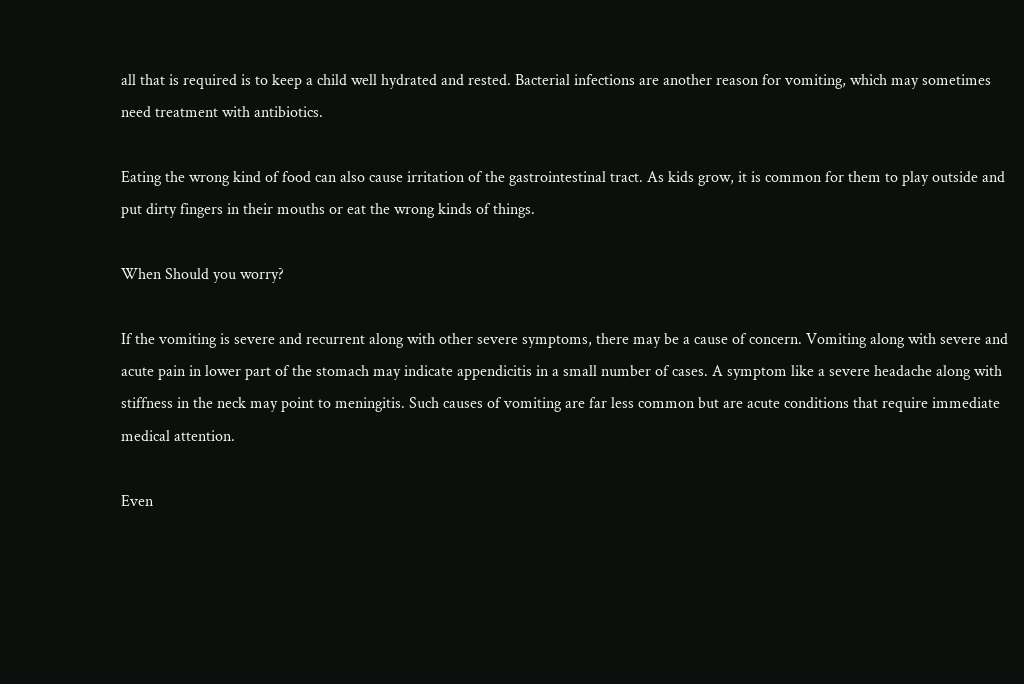all that is required is to keep a child well hydrated and rested. Bacterial infections are another reason for vomiting, which may sometimes need treatment with antibiotics.

Eating the wrong kind of food can also cause irritation of the gastrointestinal tract. As kids grow, it is common for them to play outside and put dirty fingers in their mouths or eat the wrong kinds of things.

When Should you worry?

If the vomiting is severe and recurrent along with other severe symptoms, there may be a cause of concern. Vomiting along with severe and acute pain in lower part of the stomach may indicate appendicitis in a small number of cases. A symptom like a severe headache along with stiffness in the neck may point to meningitis. Such causes of vomiting are far less common but are acute conditions that require immediate medical attention.

Even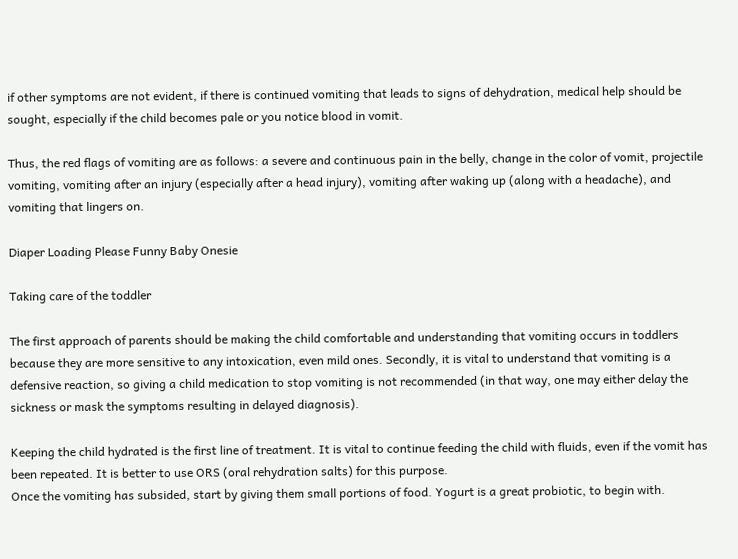if other symptoms are not evident, if there is continued vomiting that leads to signs of dehydration, medical help should be sought, especially if the child becomes pale or you notice blood in vomit.

Thus, the red flags of vomiting are as follows: a severe and continuous pain in the belly, change in the color of vomit, projectile vomiting, vomiting after an injury (especially after a head injury), vomiting after waking up (along with a headache), and vomiting that lingers on.

Diaper Loading Please Funny Baby Onesie

Taking care of the toddler

The first approach of parents should be making the child comfortable and understanding that vomiting occurs in toddlers because they are more sensitive to any intoxication, even mild ones. Secondly, it is vital to understand that vomiting is a defensive reaction, so giving a child medication to stop vomiting is not recommended (in that way, one may either delay the sickness or mask the symptoms resulting in delayed diagnosis).

Keeping the child hydrated is the first line of treatment. It is vital to continue feeding the child with fluids, even if the vomit has been repeated. It is better to use ORS (oral rehydration salts) for this purpose.
Once the vomiting has subsided, start by giving them small portions of food. Yogurt is a great probiotic, to begin with.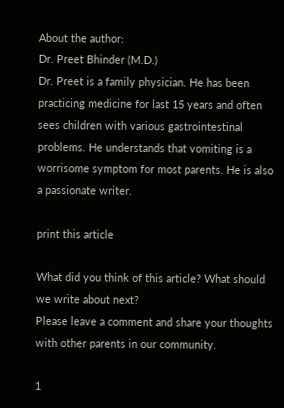About the author:
Dr. Preet Bhinder (M.D.)
Dr. Preet is a family physician. He has been practicing medicine for last 15 years and often sees children with various gastrointestinal problems. He understands that vomiting is a worrisome symptom for most parents. He is also a passionate writer.

print this article

What did you think of this article? What should we write about next?
Please leave a comment and share your thoughts with other parents in our community.

1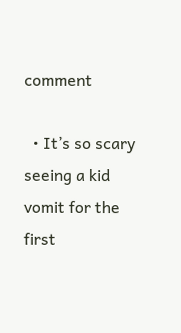comment

  • It’s so scary seeing a kid vomit for the first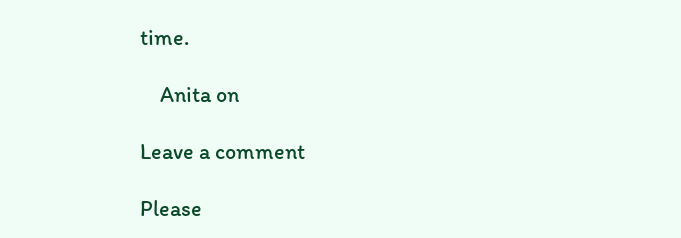time.

    Anita on

Leave a comment

Please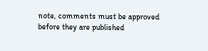note, comments must be approved before they are published